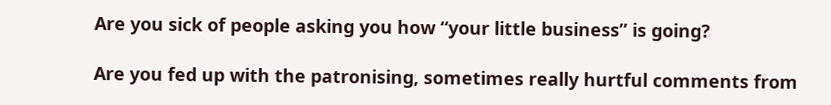Are you sick of people asking you how “your little business” is going?

Are you fed up with the patronising, sometimes really hurtful comments from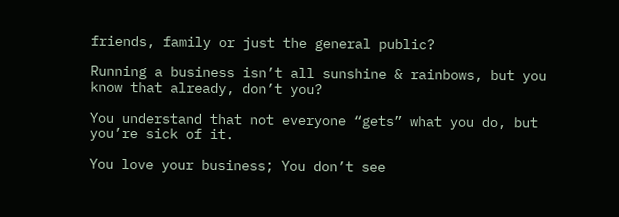friends, family or just the general public?

Running a business isn’t all sunshine & rainbows, but you know that already, don’t you?

You understand that not everyone “gets” what you do, but you’re sick of it.

You love your business; You don’t see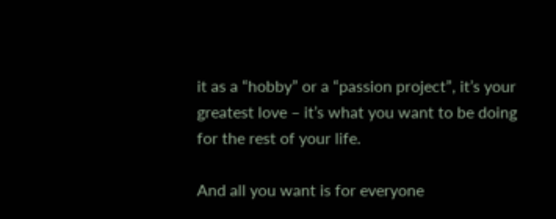it as a “hobby” or a “passion project”, it’s your greatest love – it’s what you want to be doing for the rest of your life.

And all you want is for everyone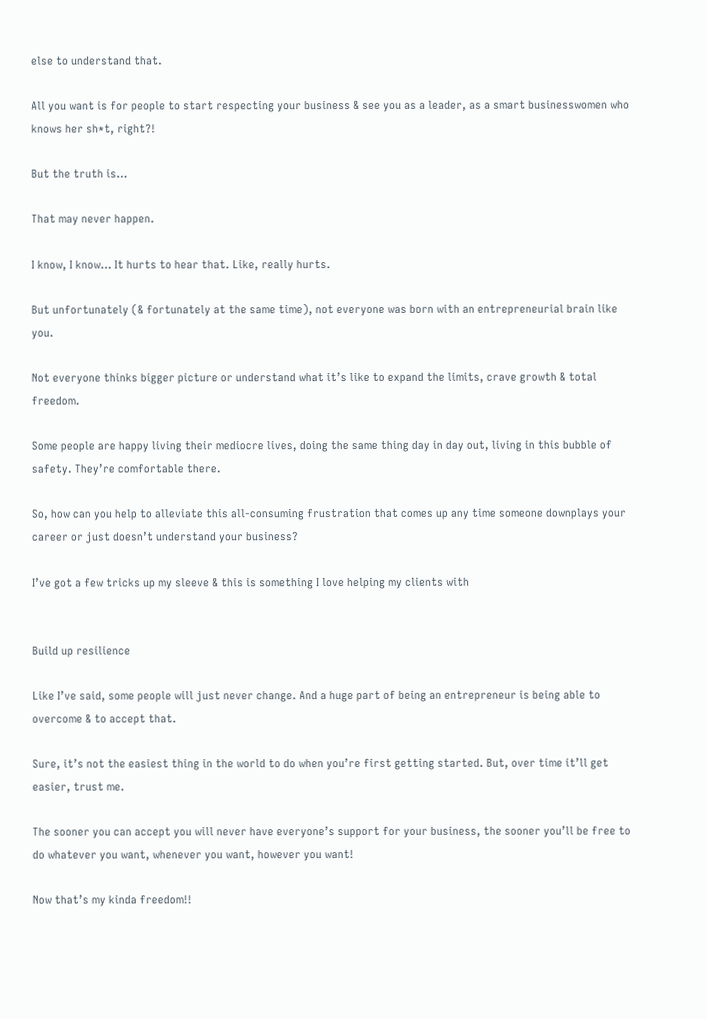else to understand that.

All you want is for people to start respecting your business & see you as a leader, as a smart businesswomen who knows her sh*t, right?!

But the truth is…

That may never happen.

I know, I know… It hurts to hear that. Like, really hurts.

But unfortunately (& fortunately at the same time), not everyone was born with an entrepreneurial brain like you.

Not everyone thinks bigger picture or understand what it’s like to expand the limits, crave growth & total freedom.

Some people are happy living their mediocre lives, doing the same thing day in day out, living in this bubble of safety. They’re comfortable there.

So, how can you help to alleviate this all-consuming frustration that comes up any time someone downplays your career or just doesn’t understand your business?

I’ve got a few tricks up my sleeve & this is something I love helping my clients with


Build up resilience

Like I’ve said, some people will just never change. And a huge part of being an entrepreneur is being able to overcome & to accept that.

Sure, it’s not the easiest thing in the world to do when you’re first getting started. But, over time it’ll get easier, trust me.

The sooner you can accept you will never have everyone’s support for your business, the sooner you’ll be free to do whatever you want, whenever you want, however you want!

Now that’s my kinda freedom!!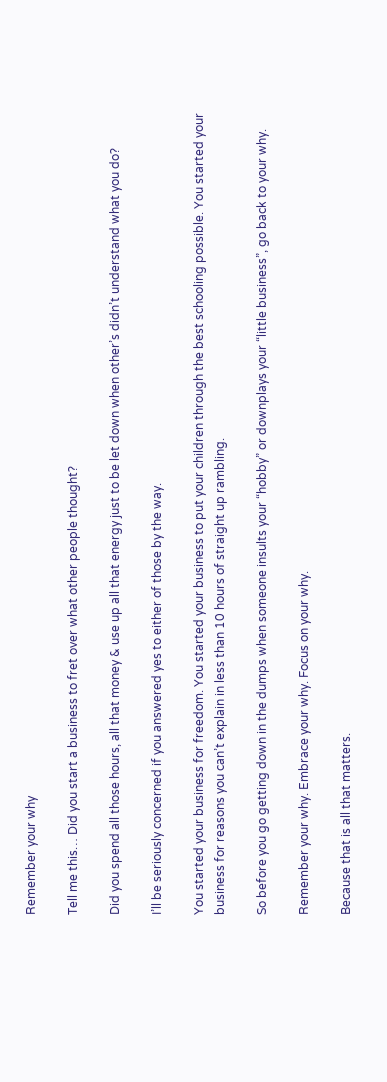Remember your why

Tell me this… Did you start a business to fret over what other people thought?

Did you spend all those hours, all that money & use up all that energy just to be let down when other’s didn’t understand what you do?

I’ll be seriously concerned if you answered yes to either of those by the way.

You started your business for freedom. You started your business to put your children through the best schooling possible. You started your business for reasons you can’t explain in less than 10 hours of straight up rambling.

So before you go getting down in the dumps when someone insults your “hobby” or downplays your “little business”, go back to your why.

Remember your why. Embrace your why. Focus on your why.

Because that is all that matters.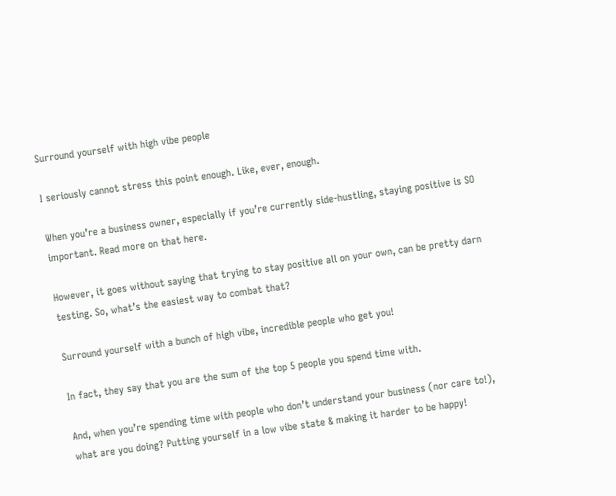Surround yourself with high vibe people

I seriously cannot stress this point enough. Like, ever, enough.

When you’re a business owner, especially if you’re currently side-hustling, staying positive is SO important. Read more on that here.

However, it goes without saying that trying to stay positive all on your own, can be pretty darn testing. So, what’s the easiest way to combat that?

Surround yourself with a bunch of high vibe, incredible people who get you!

In fact, they say that you are the sum of the top 5 people you spend time with.

And, when you’re spending time with people who don’t understand your business (nor care to!), what are you doing? Putting yourself in a low vibe state & making it harder to be happy!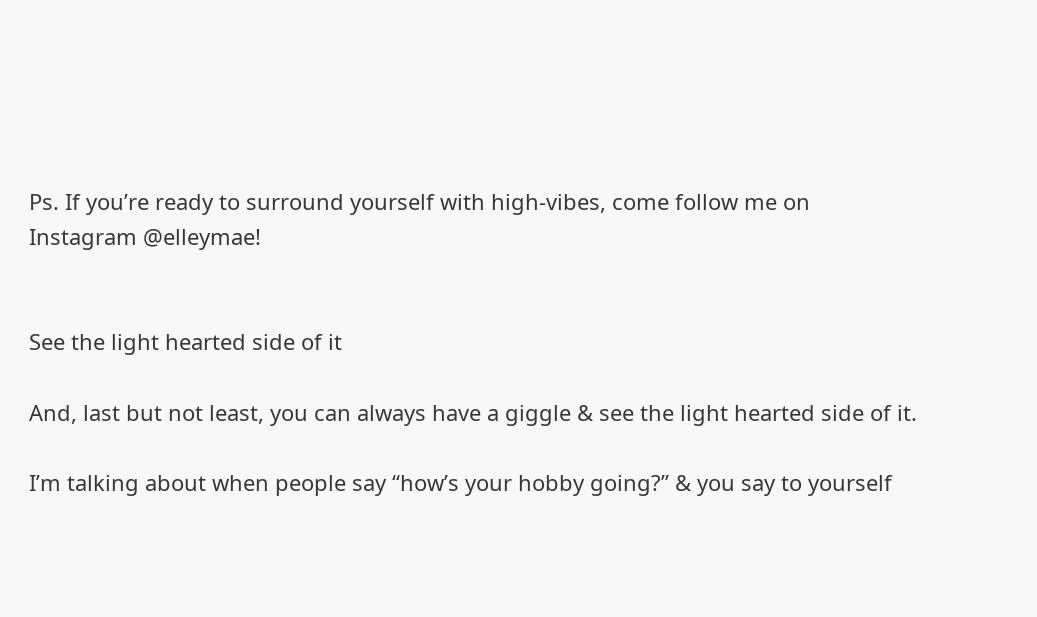Ps. If you’re ready to surround yourself with high-vibes, come follow me on Instagram @elleymae!


See the light hearted side of it

And, last but not least, you can always have a giggle & see the light hearted side of it.

I’m talking about when people say “how’s your hobby going?” & you say to yourself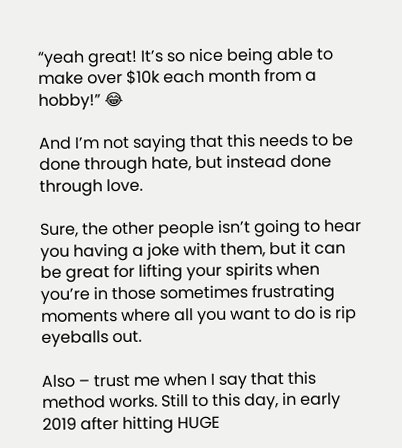“yeah great! It’s so nice being able to make over $10k each month from a hobby!” 😂

And I’m not saying that this needs to be done through hate, but instead done through love.

Sure, the other people isn’t going to hear you having a joke with them, but it can be great for lifting your spirits when you’re in those sometimes frustrating moments where all you want to do is rip eyeballs out.

Also – trust me when I say that this method works. Still to this day, in early 2019 after hitting HUGE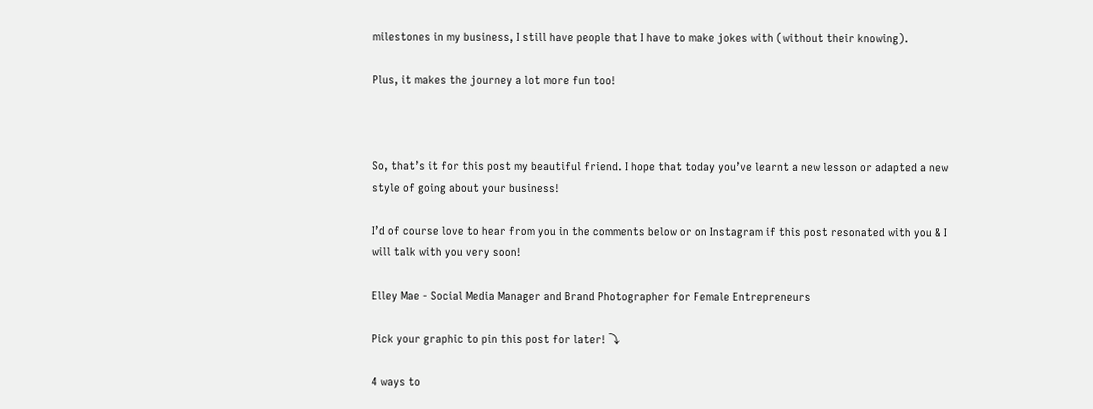milestones in my business, I still have people that I have to make jokes with (without their knowing).

Plus, it makes the journey a lot more fun too!



So, that’s it for this post my beautiful friend. I hope that today you’ve learnt a new lesson or adapted a new style of going about your business!

I’d of course love to hear from you in the comments below or on Instagram if this post resonated with you & I will talk with you very soon!

Elley Mae - Social Media Manager and Brand Photographer for Female Entrepreneurs

Pick your graphic to pin this post for later! ⤵

4 ways to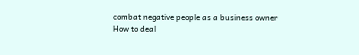combat negative people as a business owner
How to deal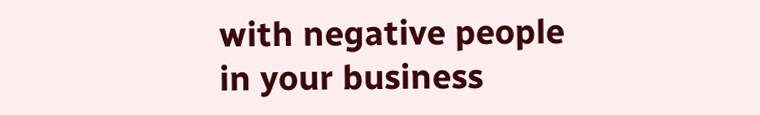with negative people in your business